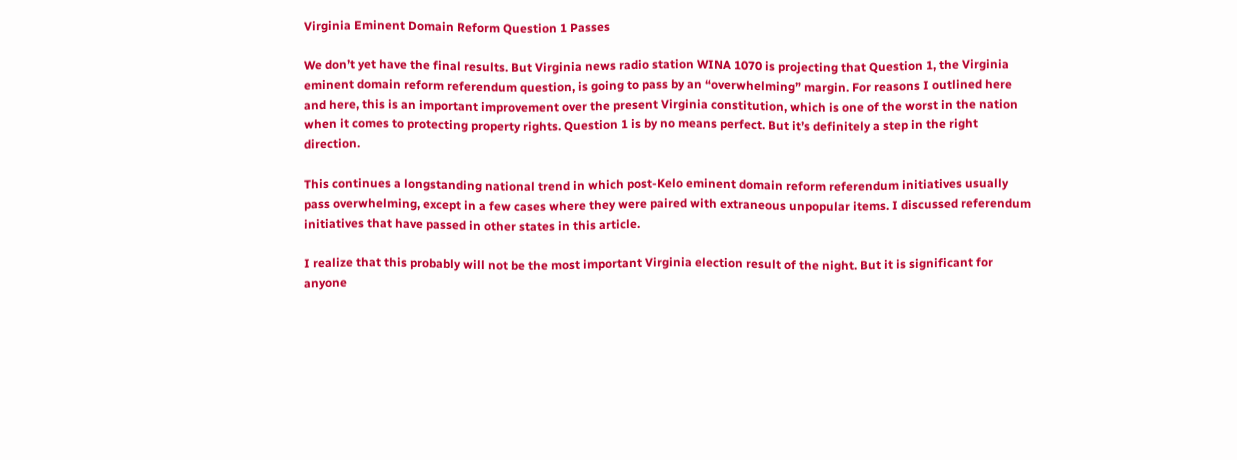Virginia Eminent Domain Reform Question 1 Passes

We don’t yet have the final results. But Virginia news radio station WINA 1070 is projecting that Question 1, the Virginia eminent domain reform referendum question, is going to pass by an “overwhelming” margin. For reasons I outlined here and here, this is an important improvement over the present Virginia constitution, which is one of the worst in the nation when it comes to protecting property rights. Question 1 is by no means perfect. But it’s definitely a step in the right direction.

This continues a longstanding national trend in which post-Kelo eminent domain reform referendum initiatives usually pass overwhelming, except in a few cases where they were paired with extraneous unpopular items. I discussed referendum initiatives that have passed in other states in this article.

I realize that this probably will not be the most important Virginia election result of the night. But it is significant for anyone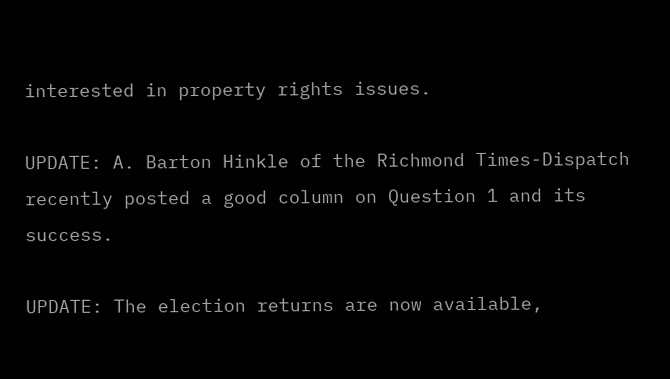interested in property rights issues.

UPDATE: A. Barton Hinkle of the Richmond Times-Dispatch recently posted a good column on Question 1 and its success.

UPDATE: The election returns are now available,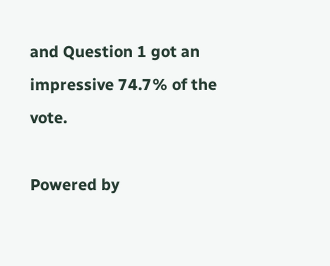and Question 1 got an impressive 74.7% of the vote.

Powered by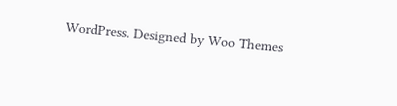WordPress. Designed by Woo Themes